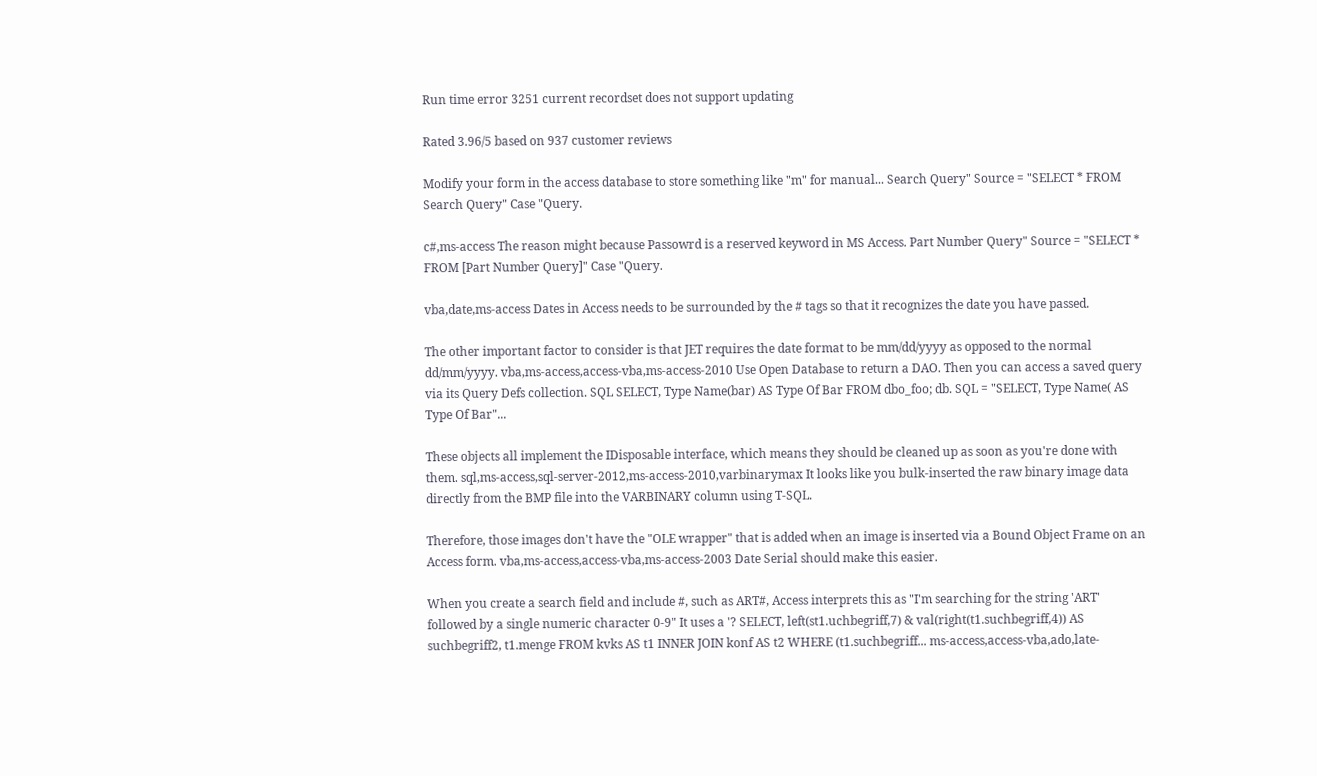Run time error 3251 current recordset does not support updating

Rated 3.96/5 based on 937 customer reviews

Modify your form in the access database to store something like "m" for manual... Search Query" Source = "SELECT * FROM Search Query" Case "Query.

c#,ms-access The reason might because Passowrd is a reserved keyword in MS Access. Part Number Query" Source = "SELECT * FROM [Part Number Query]" Case "Query.

vba,date,ms-access Dates in Access needs to be surrounded by the # tags so that it recognizes the date you have passed.

The other important factor to consider is that JET requires the date format to be mm/dd/yyyy as opposed to the normal dd/mm/yyyy. vba,ms-access,access-vba,ms-access-2010 Use Open Database to return a DAO. Then you can access a saved query via its Query Defs collection. SQL SELECT, Type Name(bar) AS Type Of Bar FROM dbo_foo; db. SQL = "SELECT, Type Name( AS Type Of Bar"...

These objects all implement the IDisposable interface, which means they should be cleaned up as soon as you're done with them. sql,ms-access,sql-server-2012,ms-access-2010,varbinarymax It looks like you bulk-inserted the raw binary image data directly from the BMP file into the VARBINARY column using T-SQL.

Therefore, those images don't have the "OLE wrapper" that is added when an image is inserted via a Bound Object Frame on an Access form. vba,ms-access,access-vba,ms-access-2003 Date Serial should make this easier.

When you create a search field and include #, such as ART#, Access interprets this as "I'm searching for the string 'ART' followed by a single numeric character 0-9" It uses a '? SELECT, left(st1.uchbegriff,7) & val(right(t1.suchbegriff,4)) AS suchbegriff2, t1.menge FROM kvks AS t1 INNER JOIN konf AS t2 WHERE (t1.suchbegriff... ms-access,access-vba,ado,late-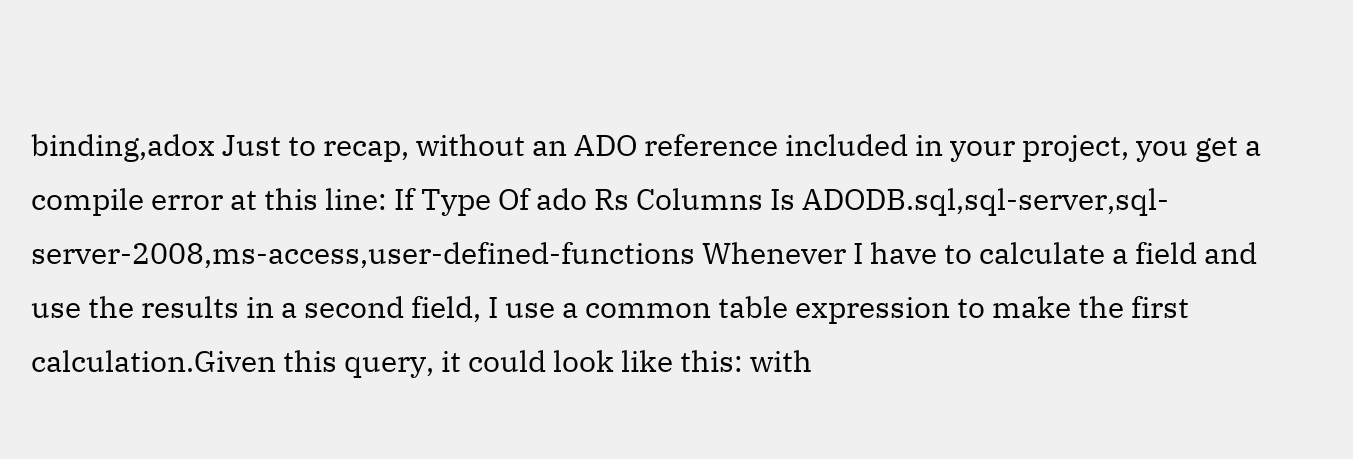binding,adox Just to recap, without an ADO reference included in your project, you get a compile error at this line: If Type Of ado Rs Columns Is ADODB.sql,sql-server,sql-server-2008,ms-access,user-defined-functions Whenever I have to calculate a field and use the results in a second field, I use a common table expression to make the first calculation.Given this query, it could look like this: with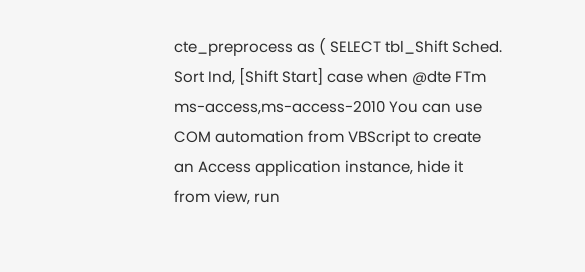cte_preprocess as ( SELECT tbl_Shift Sched. Sort Ind, [Shift Start] case when @dte FTm ms-access,ms-access-2010 You can use COM automation from VBScript to create an Access application instance, hide it from view, run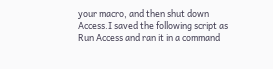your macro, and then shut down Access.I saved the following script as Run Access and ran it in a command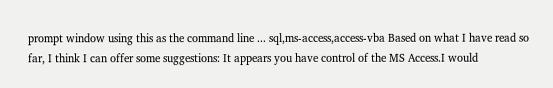prompt window using this as the command line ... sql,ms-access,access-vba Based on what I have read so far, I think I can offer some suggestions: It appears you have control of the MS Access.I would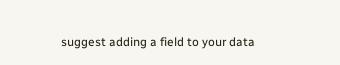suggest adding a field to your data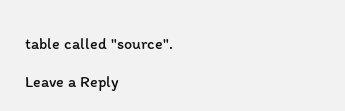table called "source".

Leave a Reply